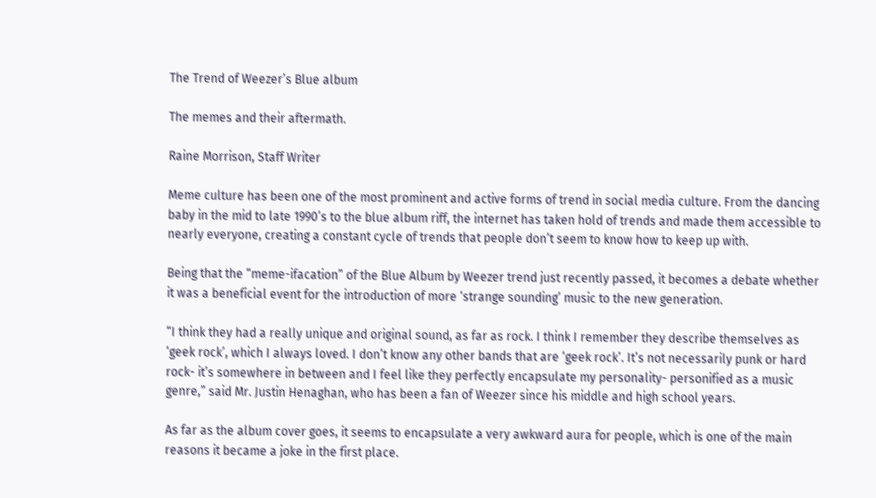The Trend of Weezer’s Blue album

The memes and their aftermath.

Raine Morrison, Staff Writer

Meme culture has been one of the most prominent and active forms of trend in social media culture. From the dancing baby in the mid to late 1990’s to the blue album riff, the internet has taken hold of trends and made them accessible to nearly everyone, creating a constant cycle of trends that people don’t seem to know how to keep up with.

Being that the “meme-ifacation” of the Blue Album by Weezer trend just recently passed, it becomes a debate whether it was a beneficial event for the introduction of more ‘strange sounding’ music to the new generation.

“I think they had a really unique and original sound, as far as rock. I think I remember they describe themselves as ‘geek rock’, which I always loved. I don’t know any other bands that are ‘geek rock’. It’s not necessarily punk or hard rock- it’s somewhere in between and I feel like they perfectly encapsulate my personality- personified as a music genre,” said Mr. Justin Henaghan, who has been a fan of Weezer since his middle and high school years.

As far as the album cover goes, it seems to encapsulate a very awkward aura for people, which is one of the main reasons it became a joke in the first place.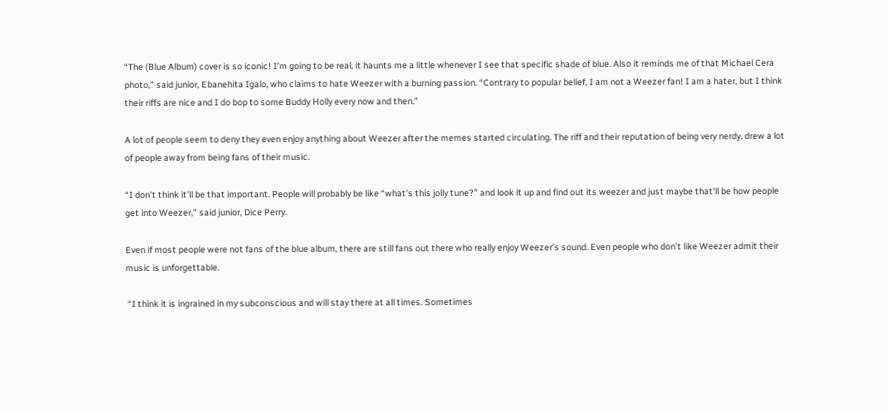“The (Blue Album) cover is so iconic! I’m going to be real, it haunts me a little whenever I see that specific shade of blue. Also it reminds me of that Michael Cera photo,” said junior, Ebanehita Igalo, who claims to hate Weezer with a burning passion. “Contrary to popular belief, I am not a Weezer fan! I am a hater, but I think their riffs are nice and I do bop to some Buddy Holly every now and then.”

A lot of people seem to deny they even enjoy anything about Weezer after the memes started circulating. The riff and their reputation of being very nerdy, drew a lot of people away from being fans of their music.

“I don’t think it’ll be that important. People will probably be like “what’s this jolly tune?” and look it up and find out its weezer and just maybe that’ll be how people get into Weezer,” said junior, Dice Perry.

Even if most people were not fans of the blue album, there are still fans out there who really enjoy Weezer’s sound. Even people who don’t like Weezer admit their music is unforgettable.

 “I think it is ingrained in my subconscious and will stay there at all times. Sometimes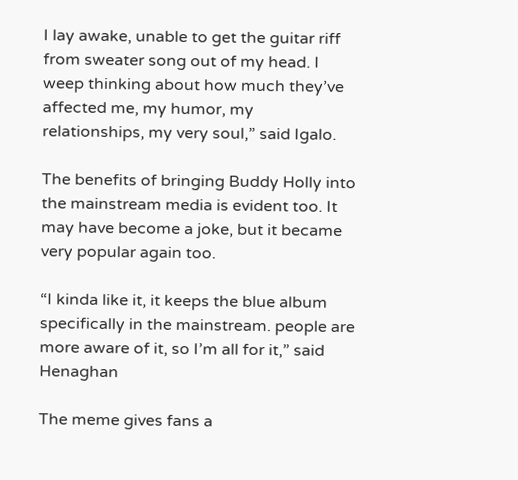I lay awake, unable to get the guitar riff from sweater song out of my head. I weep thinking about how much they’ve affected me, my humor, my relationships, my very soul,” said Igalo.

The benefits of bringing Buddy Holly into the mainstream media is evident too. It may have become a joke, but it became very popular again too.

“I kinda like it, it keeps the blue album specifically in the mainstream. people are more aware of it, so I’m all for it,” said Henaghan

The meme gives fans a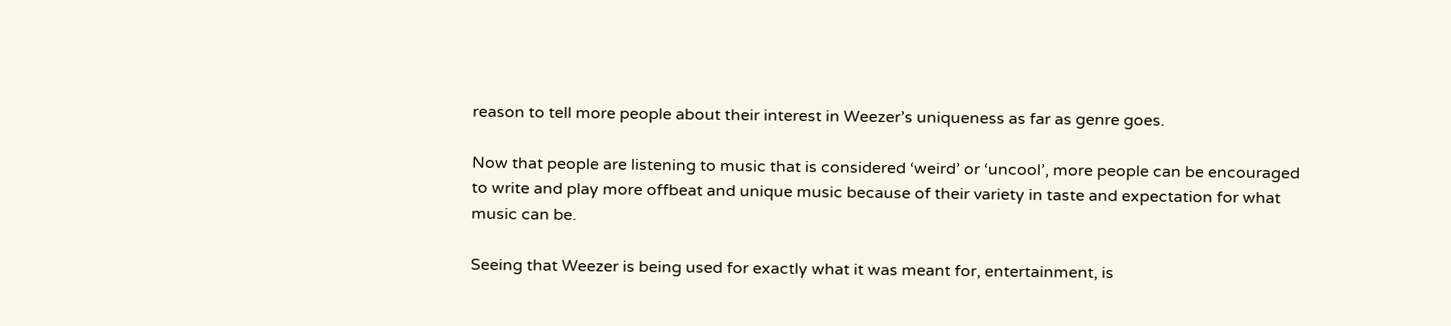reason to tell more people about their interest in Weezer’s uniqueness as far as genre goes.

Now that people are listening to music that is considered ‘weird’ or ‘uncool’, more people can be encouraged to write and play more offbeat and unique music because of their variety in taste and expectation for what music can be.

Seeing that Weezer is being used for exactly what it was meant for, entertainment, is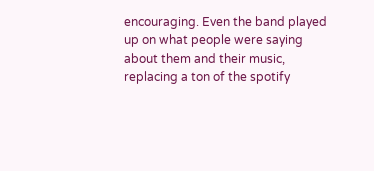encouraging. Even the band played up on what people were saying about them and their music, replacing a ton of the spotify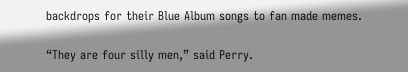backdrops for their Blue Album songs to fan made memes.

“They are four silly men,” said Perry.